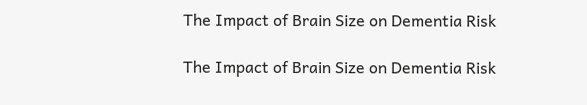The Impact of Brain Size on Dementia Risk

The Impact of Brain Size on Dementia Risk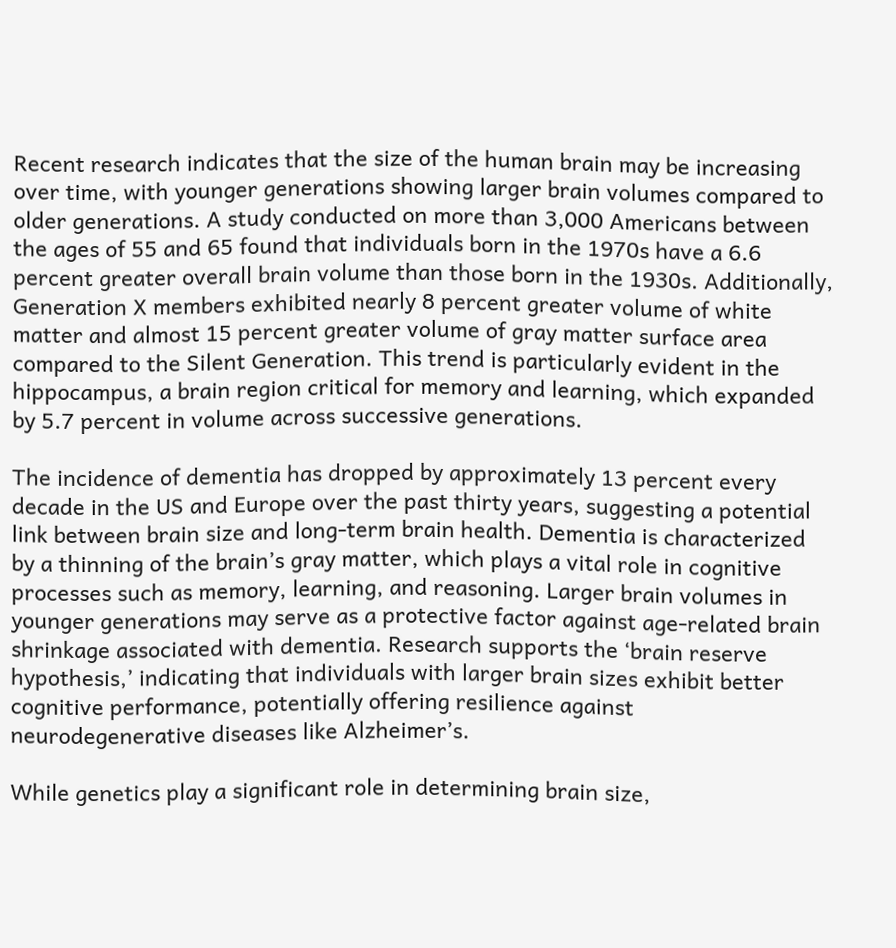Recent research indicates that the size of the human brain may be increasing over time, with younger generations showing larger brain volumes compared to older generations. A study conducted on more than 3,000 Americans between the ages of 55 and 65 found that individuals born in the 1970s have a 6.6 percent greater overall brain volume than those born in the 1930s. Additionally, Generation X members exhibited nearly 8 percent greater volume of white matter and almost 15 percent greater volume of gray matter surface area compared to the Silent Generation. This trend is particularly evident in the hippocampus, a brain region critical for memory and learning, which expanded by 5.7 percent in volume across successive generations.

The incidence of dementia has dropped by approximately 13 percent every decade in the US and Europe over the past thirty years, suggesting a potential link between brain size and long-term brain health. Dementia is characterized by a thinning of the brain’s gray matter, which plays a vital role in cognitive processes such as memory, learning, and reasoning. Larger brain volumes in younger generations may serve as a protective factor against age-related brain shrinkage associated with dementia. Research supports the ‘brain reserve hypothesis,’ indicating that individuals with larger brain sizes exhibit better cognitive performance, potentially offering resilience against neurodegenerative diseases like Alzheimer’s.

While genetics play a significant role in determining brain size,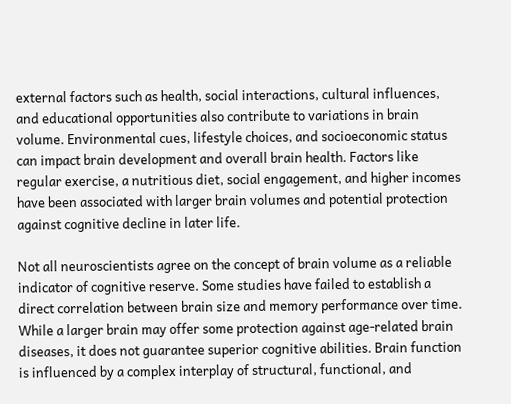external factors such as health, social interactions, cultural influences, and educational opportunities also contribute to variations in brain volume. Environmental cues, lifestyle choices, and socioeconomic status can impact brain development and overall brain health. Factors like regular exercise, a nutritious diet, social engagement, and higher incomes have been associated with larger brain volumes and potential protection against cognitive decline in later life.

Not all neuroscientists agree on the concept of brain volume as a reliable indicator of cognitive reserve. Some studies have failed to establish a direct correlation between brain size and memory performance over time. While a larger brain may offer some protection against age-related brain diseases, it does not guarantee superior cognitive abilities. Brain function is influenced by a complex interplay of structural, functional, and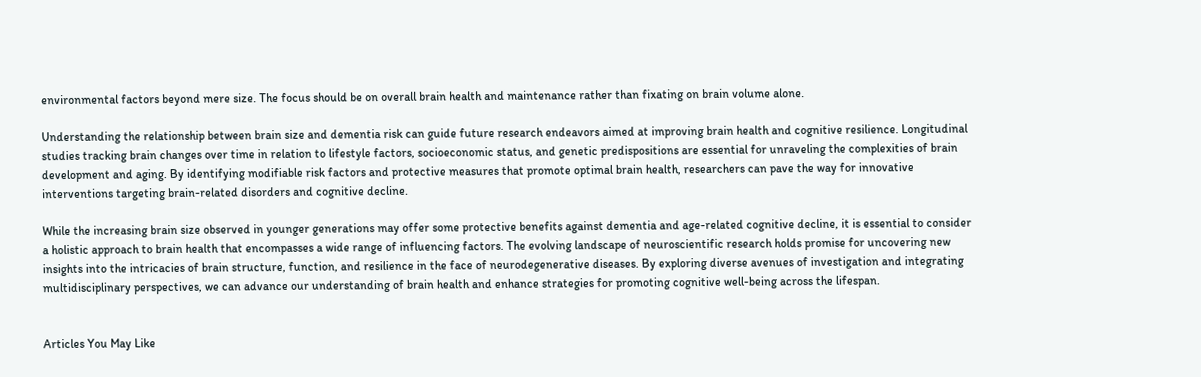environmental factors beyond mere size. The focus should be on overall brain health and maintenance rather than fixating on brain volume alone.

Understanding the relationship between brain size and dementia risk can guide future research endeavors aimed at improving brain health and cognitive resilience. Longitudinal studies tracking brain changes over time in relation to lifestyle factors, socioeconomic status, and genetic predispositions are essential for unraveling the complexities of brain development and aging. By identifying modifiable risk factors and protective measures that promote optimal brain health, researchers can pave the way for innovative interventions targeting brain-related disorders and cognitive decline.

While the increasing brain size observed in younger generations may offer some protective benefits against dementia and age-related cognitive decline, it is essential to consider a holistic approach to brain health that encompasses a wide range of influencing factors. The evolving landscape of neuroscientific research holds promise for uncovering new insights into the intricacies of brain structure, function, and resilience in the face of neurodegenerative diseases. By exploring diverse avenues of investigation and integrating multidisciplinary perspectives, we can advance our understanding of brain health and enhance strategies for promoting cognitive well-being across the lifespan.


Articles You May Like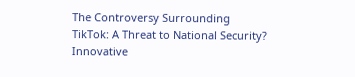The Controversy Surrounding TikTok: A Threat to National Security?
Innovative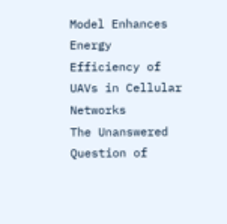Model Enhances Energy Efficiency of UAVs in Cellular Networks
The Unanswered Question of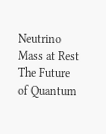Neutrino Mass at Rest
The Future of Quantum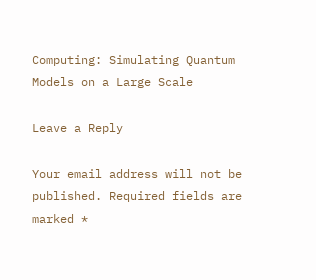Computing: Simulating Quantum Models on a Large Scale

Leave a Reply

Your email address will not be published. Required fields are marked *